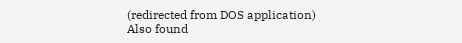(redirected from DOS application)
Also found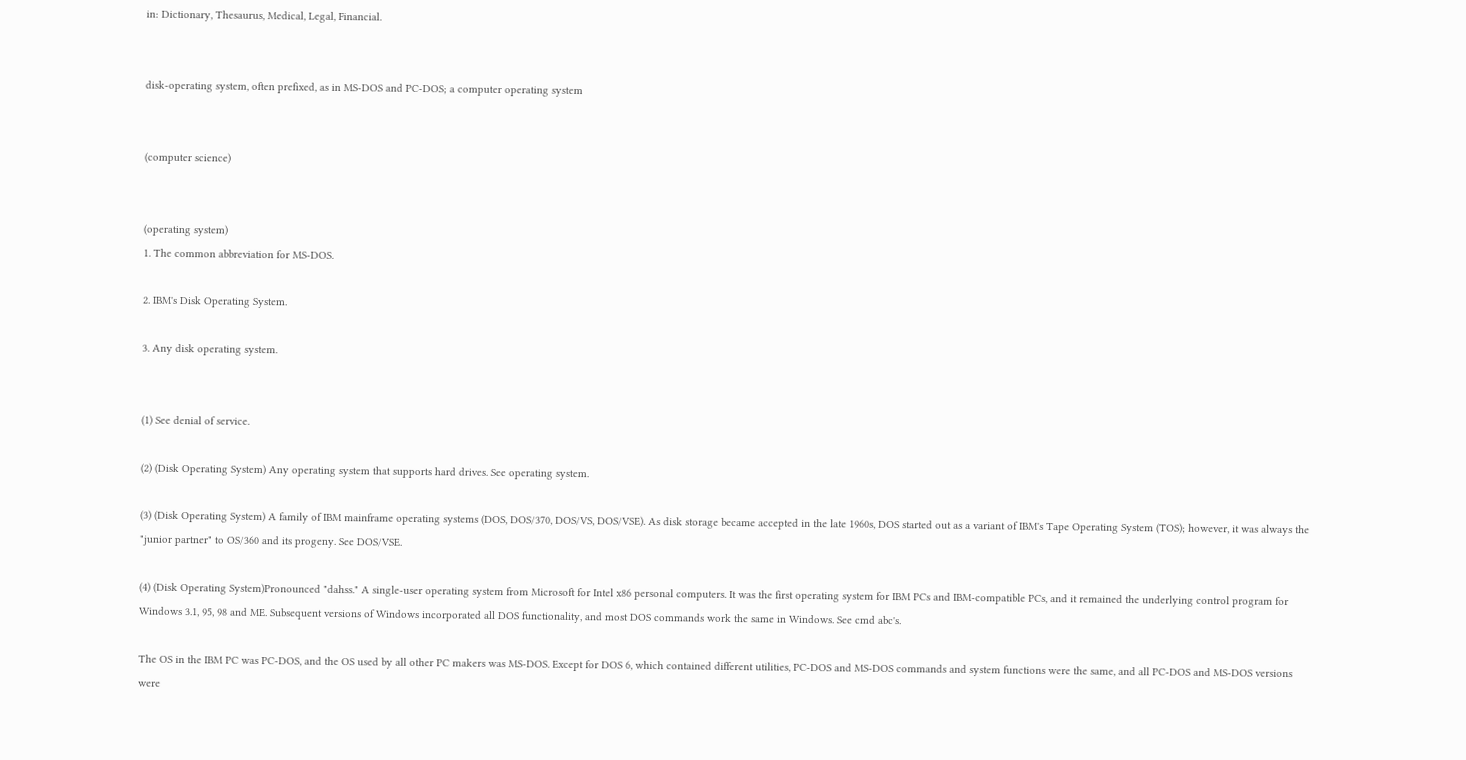in: Dictionary, Thesaurus, Medical, Legal, Financial.


disk-operating system, often prefixed, as in MS-DOS and PC-DOS; a computer operating system


(computer science)


(operating system)
1. The common abbreviation for MS-DOS.

2. IBM's Disk Operating System.

3. Any disk operating system.


(1) See denial of service.

(2) (Disk Operating System) Any operating system that supports hard drives. See operating system.

(3) (Disk Operating System) A family of IBM mainframe operating systems (DOS, DOS/370, DOS/VS, DOS/VSE). As disk storage became accepted in the late 1960s, DOS started out as a variant of IBM's Tape Operating System (TOS); however, it was always the "junior partner" to OS/360 and its progeny. See DOS/VSE.

(4) (Disk Operating System)Pronounced "dahss." A single-user operating system from Microsoft for Intel x86 personal computers. It was the first operating system for IBM PCs and IBM-compatible PCs, and it remained the underlying control program for Windows 3.1, 95, 98 and ME. Subsequent versions of Windows incorporated all DOS functionality, and most DOS commands work the same in Windows. See cmd abc's.

The OS in the IBM PC was PC-DOS, and the OS used by all other PC makers was MS-DOS. Except for DOS 6, which contained different utilities, PC-DOS and MS-DOS commands and system functions were the same, and all PC-DOS and MS-DOS versions were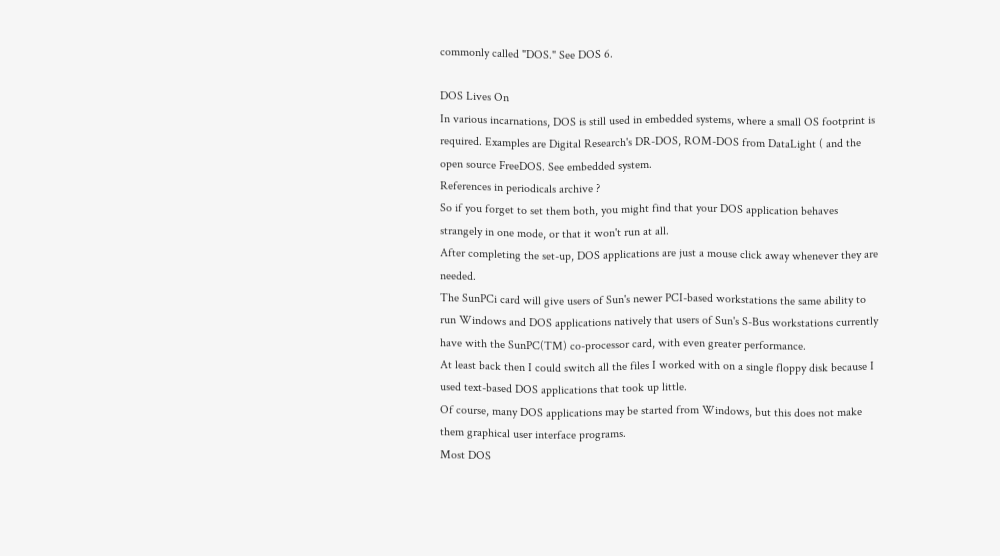commonly called "DOS." See DOS 6.

DOS Lives On
In various incarnations, DOS is still used in embedded systems, where a small OS footprint is required. Examples are Digital Research's DR-DOS, ROM-DOS from DataLight ( and the open source FreeDOS. See embedded system.
References in periodicals archive ?
So if you forget to set them both, you might find that your DOS application behaves strangely in one mode, or that it won't run at all.
After completing the set-up, DOS applications are just a mouse click away whenever they are needed.
The SunPCi card will give users of Sun's newer PCI-based workstations the same ability to run Windows and DOS applications natively that users of Sun's S-Bus workstations currently have with the SunPC(TM) co-processor card, with even greater performance.
At least back then I could switch all the files I worked with on a single floppy disk because I used text-based DOS applications that took up little.
Of course, many DOS applications may be started from Windows, but this does not make them graphical user interface programs.
Most DOS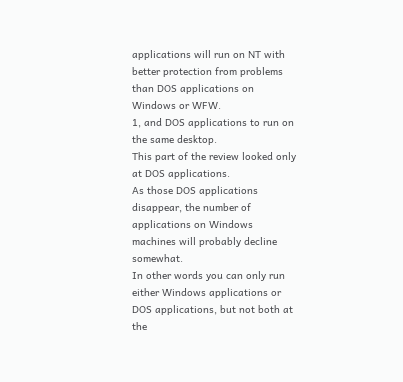applications will run on NT with better protection from problems than DOS applications on Windows or WFW.
1, and DOS applications to run on the same desktop.
This part of the review looked only at DOS applications.
As those DOS applications disappear, the number of applications on Windows machines will probably decline somewhat.
In other words you can only run either Windows applications or DOS applications, but not both at the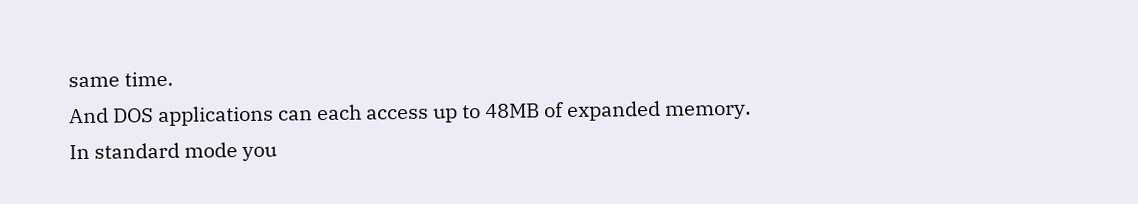same time.
And DOS applications can each access up to 48MB of expanded memory.
In standard mode you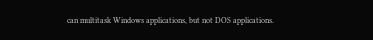can multitask Windows applications, but not DOS applications.